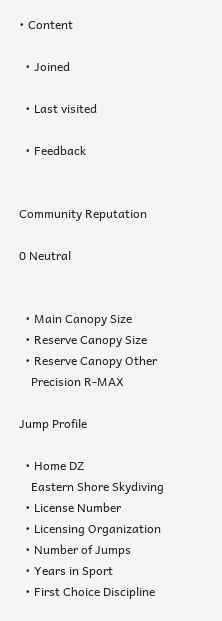• Content

  • Joined

  • Last visited

  • Feedback


Community Reputation

0 Neutral


  • Main Canopy Size
  • Reserve Canopy Size
  • Reserve Canopy Other
    Precision R-MAX

Jump Profile

  • Home DZ
    Eastern Shore Skydiving
  • License Number
  • Licensing Organization
  • Number of Jumps
  • Years in Sport
  • First Choice Discipline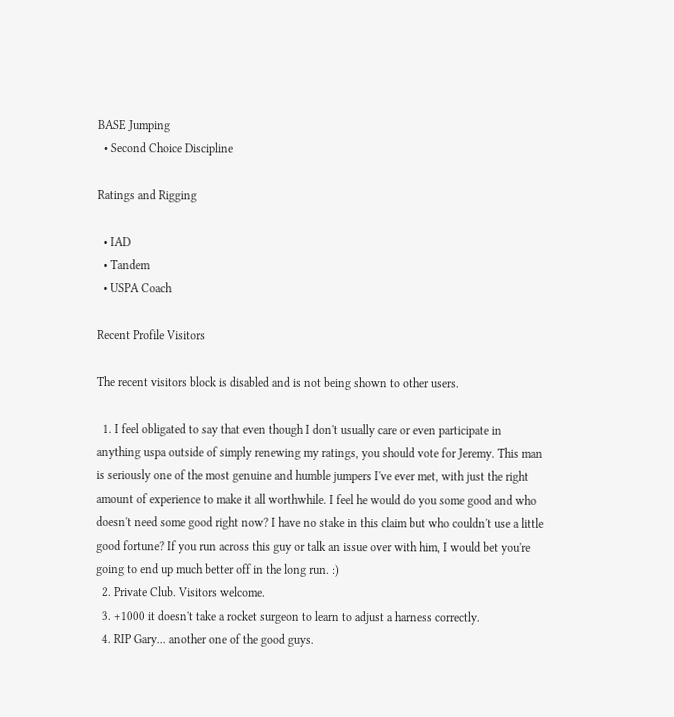BASE Jumping
  • Second Choice Discipline

Ratings and Rigging

  • IAD
  • Tandem
  • USPA Coach

Recent Profile Visitors

The recent visitors block is disabled and is not being shown to other users.

  1. I feel obligated to say that even though I don't usually care or even participate in anything uspa outside of simply renewing my ratings, you should vote for Jeremy. This man is seriously one of the most genuine and humble jumpers I've ever met, with just the right amount of experience to make it all worthwhile. I feel he would do you some good and who doesn't need some good right now? I have no stake in this claim but who couldn't use a little good fortune? If you run across this guy or talk an issue over with him, I would bet you're going to end up much better off in the long run. :)
  2. Private Club. Visitors welcome.
  3. +1000 it doesn't take a rocket surgeon to learn to adjust a harness correctly.
  4. RIP Gary... another one of the good guys.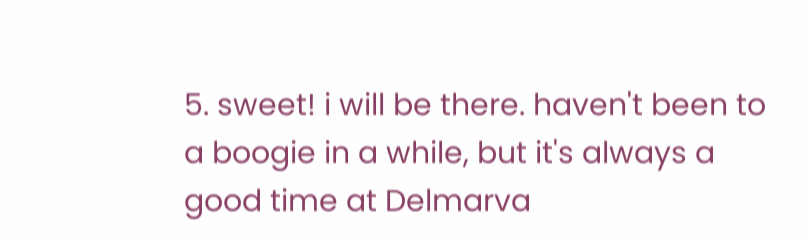5. sweet! i will be there. haven't been to a boogie in a while, but it's always a good time at Delmarva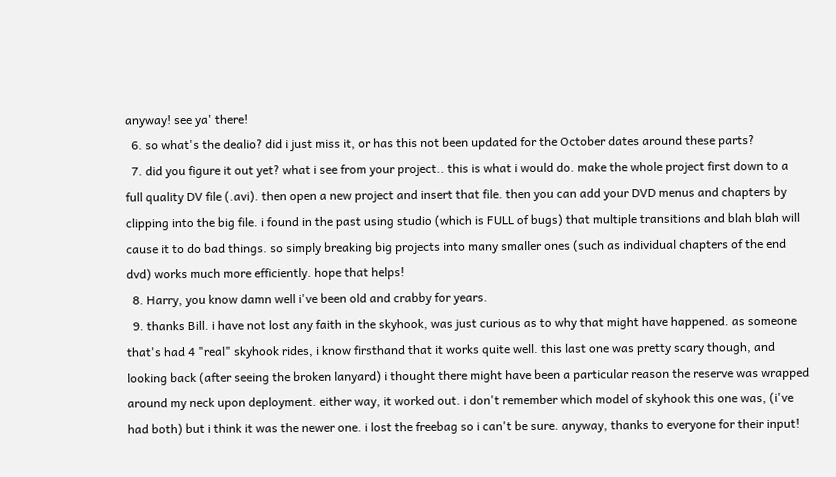anyway! see ya' there!
  6. so what's the dealio? did i just miss it, or has this not been updated for the October dates around these parts?
  7. did you figure it out yet? what i see from your project.. this is what i would do. make the whole project first down to a full quality DV file (.avi). then open a new project and insert that file. then you can add your DVD menus and chapters by clipping into the big file. i found in the past using studio (which is FULL of bugs) that multiple transitions and blah blah will cause it to do bad things. so simply breaking big projects into many smaller ones (such as individual chapters of the end dvd) works much more efficiently. hope that helps!
  8. Harry, you know damn well i've been old and crabby for years.
  9. thanks Bill. i have not lost any faith in the skyhook, was just curious as to why that might have happened. as someone that's had 4 "real" skyhook rides, i know firsthand that it works quite well. this last one was pretty scary though, and looking back (after seeing the broken lanyard) i thought there might have been a particular reason the reserve was wrapped around my neck upon deployment. either way, it worked out. i don't remember which model of skyhook this one was, (i've had both) but i think it was the newer one. i lost the freebag so i can't be sure. anyway, thanks to everyone for their input!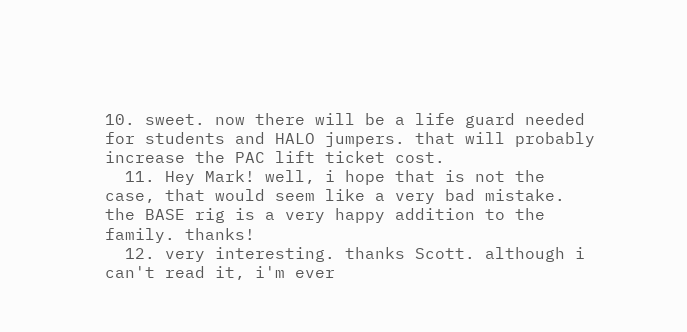10. sweet. now there will be a life guard needed for students and HALO jumpers. that will probably increase the PAC lift ticket cost.
  11. Hey Mark! well, i hope that is not the case, that would seem like a very bad mistake. the BASE rig is a very happy addition to the family. thanks!
  12. very interesting. thanks Scott. although i can't read it, i'm ever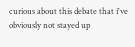curious about this debate that i've obviously not stayed up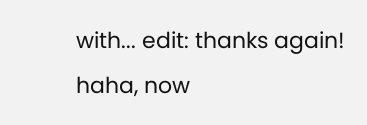with... edit: thanks again! haha, now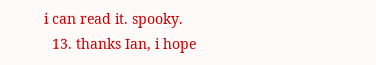i can read it. spooky.
  13. thanks Ian, i hope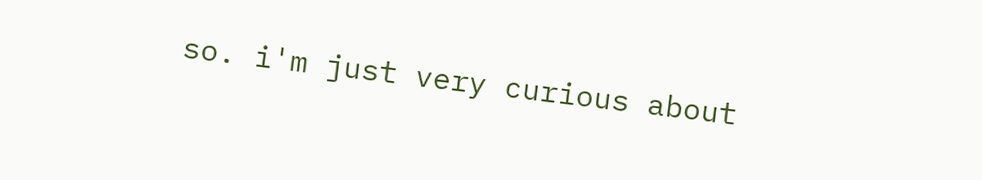so. i'm just very curious about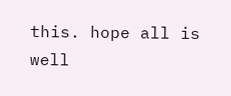this. hope all is well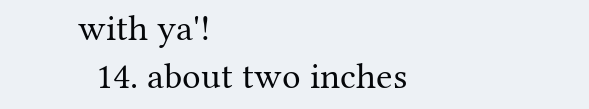with ya'!
  14. about two inches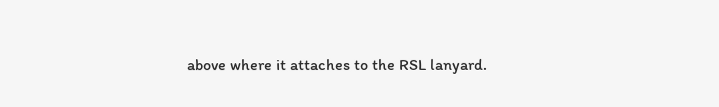above where it attaches to the RSL lanyard.